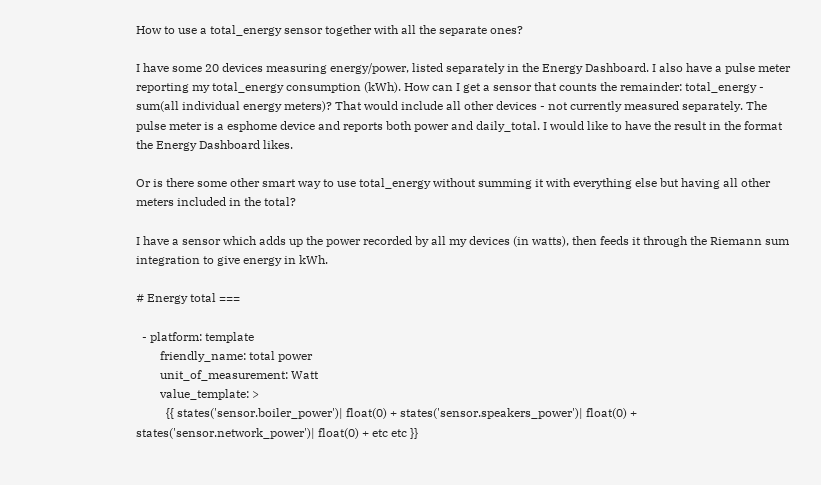How to use a total_energy sensor together with all the separate ones?

I have some 20 devices measuring energy/power, listed separately in the Energy Dashboard. I also have a pulse meter reporting my total_energy consumption (kWh). How can I get a sensor that counts the remainder: total_energy - sum(all individual energy meters)? That would include all other devices - not currently measured separately. The pulse meter is a esphome device and reports both power and daily_total. I would like to have the result in the format the Energy Dashboard likes.

Or is there some other smart way to use total_energy without summing it with everything else but having all other meters included in the total?

I have a sensor which adds up the power recorded by all my devices (in watts), then feeds it through the Riemann sum integration to give energy in kWh.

# Energy total ===

  - platform: template
        friendly_name: total power
        unit_of_measurement: Watt
        value_template: >
          {{ states('sensor.boiler_power')| float(0) + states('sensor.speakers_power')| float(0) + states('sensor.network_power')| float(0) + etc etc }}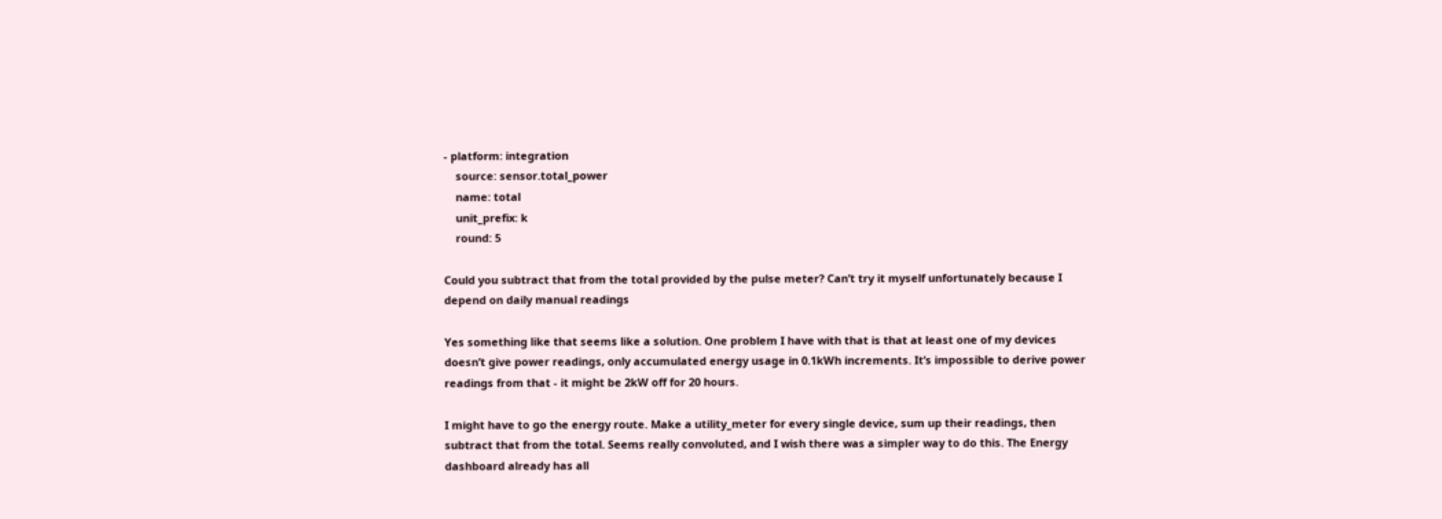- platform: integration
    source: sensor.total_power
    name: total
    unit_prefix: k
    round: 5

Could you subtract that from the total provided by the pulse meter? Can’t try it myself unfortunately because I depend on daily manual readings

Yes something like that seems like a solution. One problem I have with that is that at least one of my devices doesn’t give power readings, only accumulated energy usage in 0.1kWh increments. It’s impossible to derive power readings from that - it might be 2kW off for 20 hours.

I might have to go the energy route. Make a utility_meter for every single device, sum up their readings, then subtract that from the total. Seems really convoluted, and I wish there was a simpler way to do this. The Energy dashboard already has all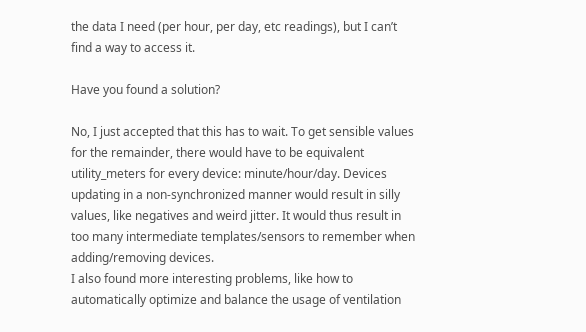the data I need (per hour, per day, etc readings), but I can’t find a way to access it.

Have you found a solution?

No, I just accepted that this has to wait. To get sensible values for the remainder, there would have to be equivalent utility_meters for every device: minute/hour/day. Devices updating in a non-synchronized manner would result in silly values, like negatives and weird jitter. It would thus result in too many intermediate templates/sensors to remember when adding/removing devices.
I also found more interesting problems, like how to automatically optimize and balance the usage of ventilation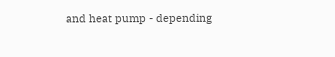and heat pump - depending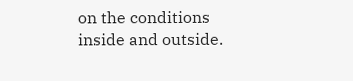on the conditions inside and outside.